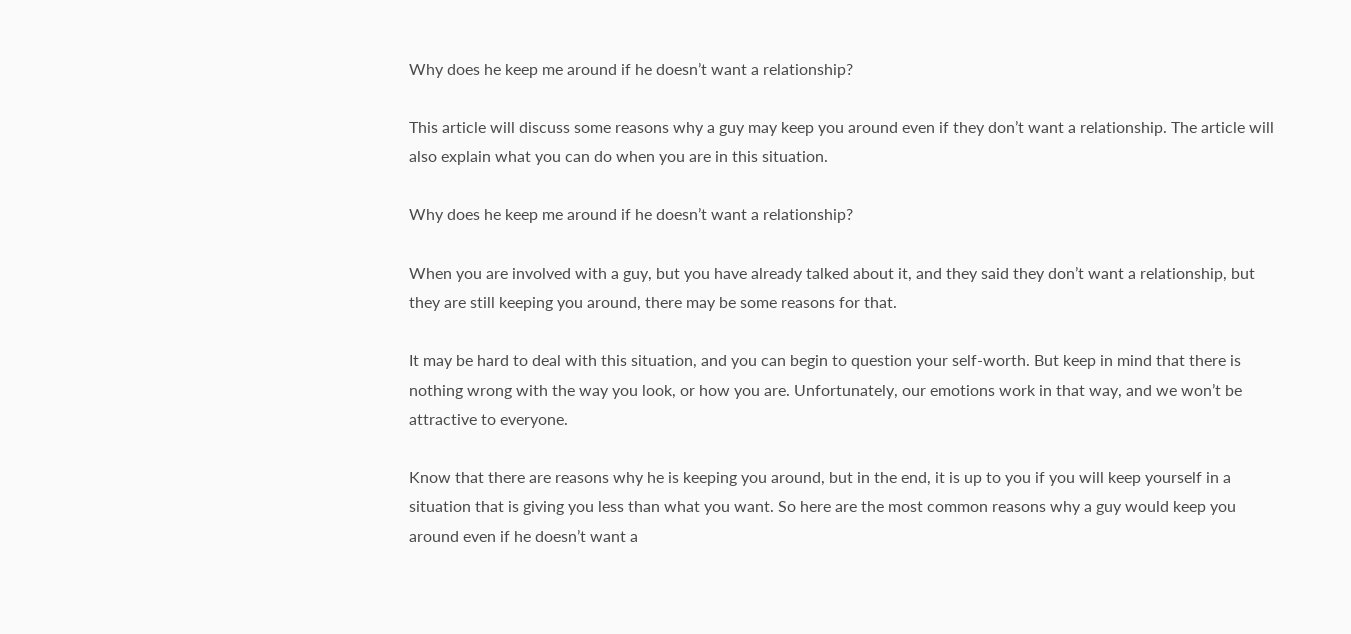Why does he keep me around if he doesn’t want a relationship?

This article will discuss some reasons why a guy may keep you around even if they don’t want a relationship. The article will also explain what you can do when you are in this situation.

Why does he keep me around if he doesn’t want a relationship?

When you are involved with a guy, but you have already talked about it, and they said they don’t want a relationship, but they are still keeping you around, there may be some reasons for that.

It may be hard to deal with this situation, and you can begin to question your self-worth. But keep in mind that there is nothing wrong with the way you look, or how you are. Unfortunately, our emotions work in that way, and we won’t be attractive to everyone.

Know that there are reasons why he is keeping you around, but in the end, it is up to you if you will keep yourself in a situation that is giving you less than what you want. So here are the most common reasons why a guy would keep you around even if he doesn’t want a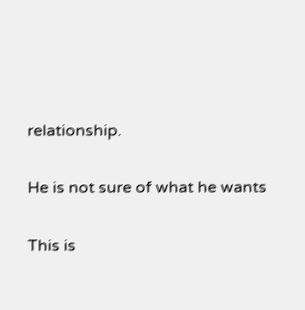relationship.

He is not sure of what he wants

This is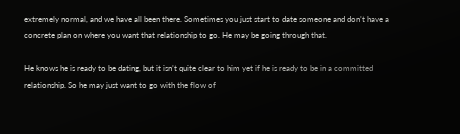extremely normal, and we have all been there. Sometimes you just start to date someone and don’t have a concrete plan on where you want that relationship to go. He may be going through that.

He knows he is ready to be dating, but it isn’t quite clear to him yet if he is ready to be in a committed relationship. So he may just want to go with the flow of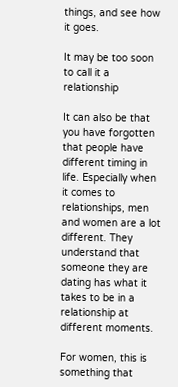things, and see how it goes.

It may be too soon to call it a relationship

It can also be that you have forgotten that people have different timing in life. Especially when it comes to relationships, men and women are a lot different. They understand that someone they are dating has what it takes to be in a relationship at different moments.

For women, this is something that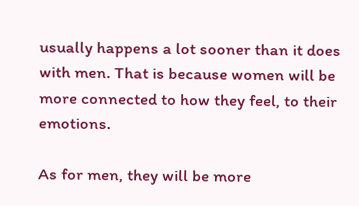usually happens a lot sooner than it does with men. That is because women will be more connected to how they feel, to their emotions.

As for men, they will be more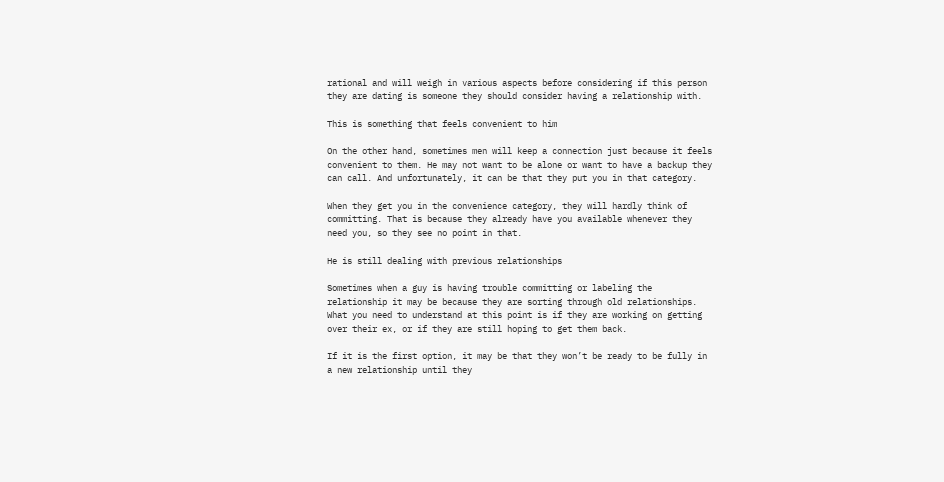rational and will weigh in various aspects before considering if this person they are dating is someone they should consider having a relationship with.

This is something that feels convenient to him

On the other hand, sometimes men will keep a connection just because it feels convenient to them. He may not want to be alone or want to have a backup they can call. And unfortunately, it can be that they put you in that category.

When they get you in the convenience category, they will hardly think of committing. That is because they already have you available whenever they need you, so they see no point in that.

He is still dealing with previous relationships

Sometimes when a guy is having trouble committing or labeling the relationship it may be because they are sorting through old relationships. What you need to understand at this point is if they are working on getting over their ex, or if they are still hoping to get them back.

If it is the first option, it may be that they won’t be ready to be fully in a new relationship until they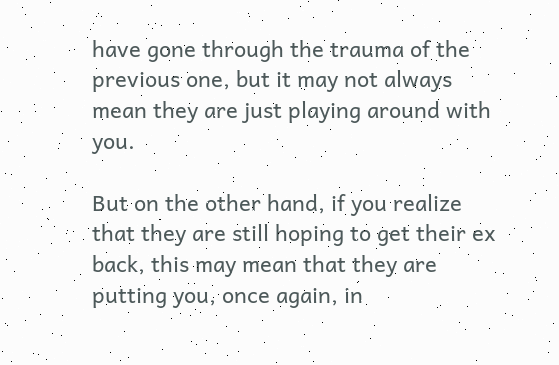have gone through the trauma of the previous one, but it may not always mean they are just playing around with you.

But on the other hand, if you realize that they are still hoping to get their ex back, this may mean that they are putting you, once again, in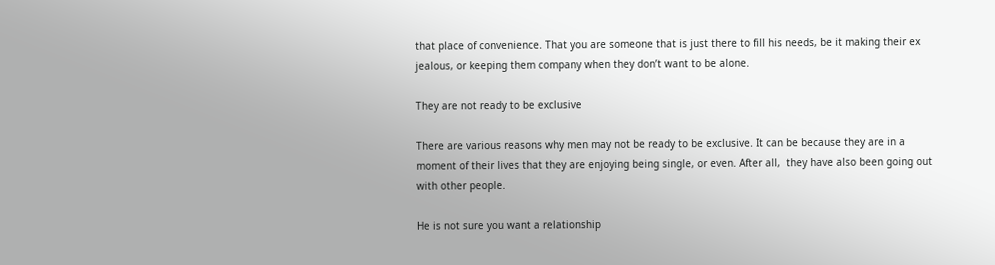that place of convenience. That you are someone that is just there to fill his needs, be it making their ex jealous, or keeping them company when they don’t want to be alone.

They are not ready to be exclusive

There are various reasons why men may not be ready to be exclusive. It can be because they are in a moment of their lives that they are enjoying being single, or even. After all,  they have also been going out with other people.

He is not sure you want a relationship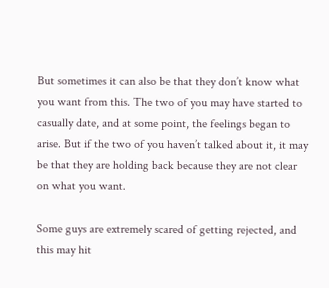But sometimes it can also be that they don’t know what you want from this. The two of you may have started to casually date, and at some point, the feelings began to arise. But if the two of you haven’t talked about it, it may be that they are holding back because they are not clear on what you want.

Some guys are extremely scared of getting rejected, and this may hit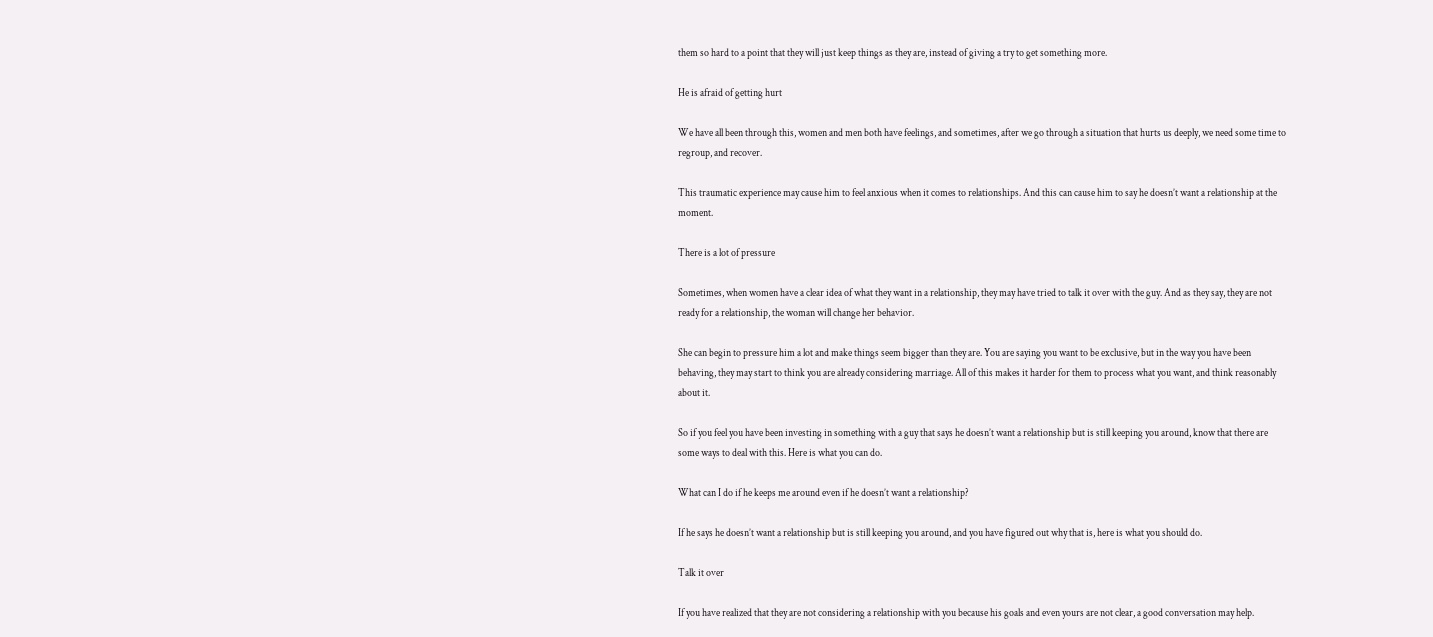them so hard to a point that they will just keep things as they are, instead of giving a try to get something more.

He is afraid of getting hurt

We have all been through this, women and men both have feelings, and sometimes, after we go through a situation that hurts us deeply, we need some time to regroup, and recover.

This traumatic experience may cause him to feel anxious when it comes to relationships. And this can cause him to say he doesn’t want a relationship at the moment.

There is a lot of pressure

Sometimes, when women have a clear idea of what they want in a relationship, they may have tried to talk it over with the guy. And as they say, they are not ready for a relationship, the woman will change her behavior.

She can begin to pressure him a lot and make things seem bigger than they are. You are saying you want to be exclusive, but in the way you have been behaving, they may start to think you are already considering marriage. All of this makes it harder for them to process what you want, and think reasonably about it.

So if you feel you have been investing in something with a guy that says he doesn’t want a relationship but is still keeping you around, know that there are some ways to deal with this. Here is what you can do.

What can I do if he keeps me around even if he doesn’t want a relationship?

If he says he doesn’t want a relationship but is still keeping you around, and you have figured out why that is, here is what you should do.

Talk it over

If you have realized that they are not considering a relationship with you because his goals and even yours are not clear, a good conversation may help.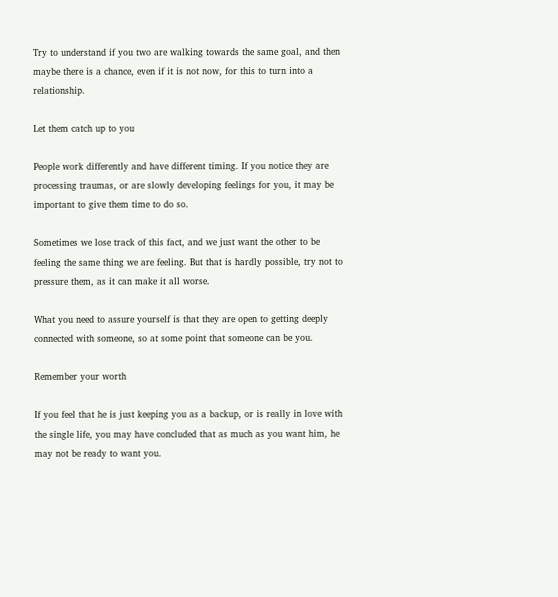Try to understand if you two are walking towards the same goal, and then maybe there is a chance, even if it is not now, for this to turn into a relationship.

Let them catch up to you

People work differently and have different timing. If you notice they are processing traumas, or are slowly developing feelings for you, it may be important to give them time to do so.

Sometimes we lose track of this fact, and we just want the other to be feeling the same thing we are feeling. But that is hardly possible, try not to pressure them, as it can make it all worse.

What you need to assure yourself is that they are open to getting deeply connected with someone, so at some point that someone can be you.

Remember your worth

If you feel that he is just keeping you as a backup, or is really in love with the single life, you may have concluded that as much as you want him, he may not be ready to want you.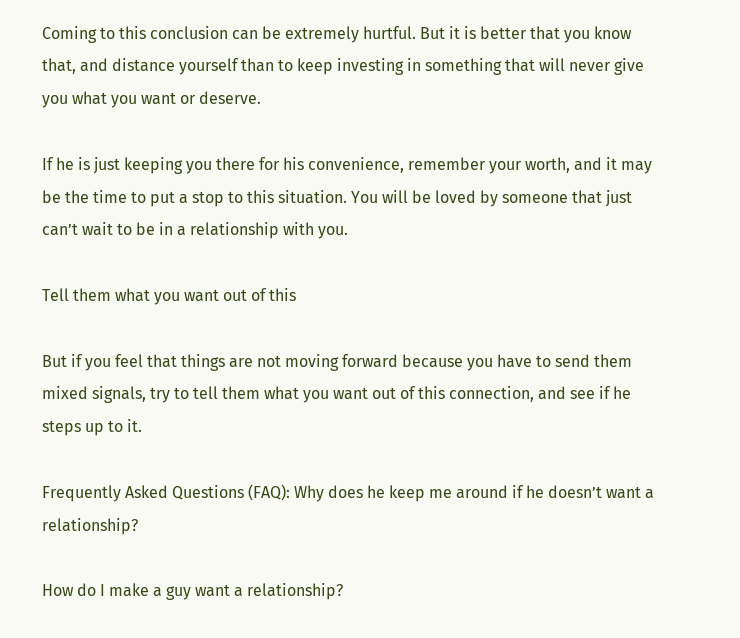Coming to this conclusion can be extremely hurtful. But it is better that you know that, and distance yourself than to keep investing in something that will never give you what you want or deserve.

If he is just keeping you there for his convenience, remember your worth, and it may be the time to put a stop to this situation. You will be loved by someone that just can’t wait to be in a relationship with you.

Tell them what you want out of this

But if you feel that things are not moving forward because you have to send them mixed signals, try to tell them what you want out of this connection, and see if he steps up to it.

Frequently Asked Questions (FAQ): Why does he keep me around if he doesn’t want a relationship?

How do I make a guy want a relationship?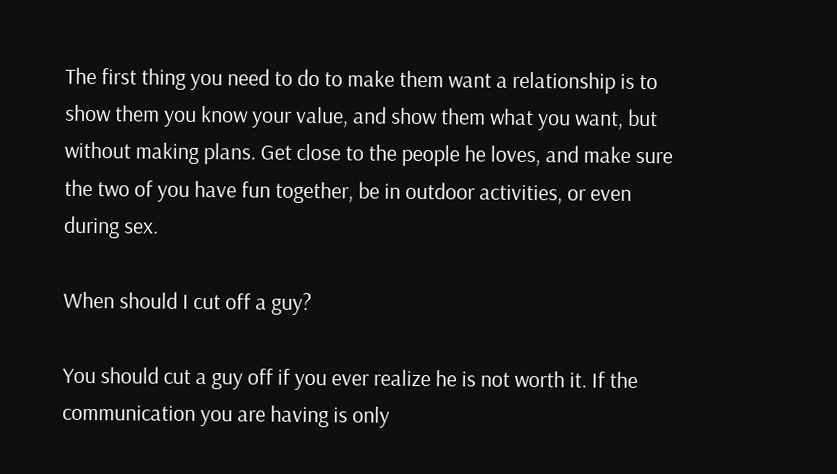The first thing you need to do to make them want a relationship is to show them you know your value, and show them what you want, but without making plans. Get close to the people he loves, and make sure the two of you have fun together, be in outdoor activities, or even during sex.

When should I cut off a guy?

You should cut a guy off if you ever realize he is not worth it. If the communication you are having is only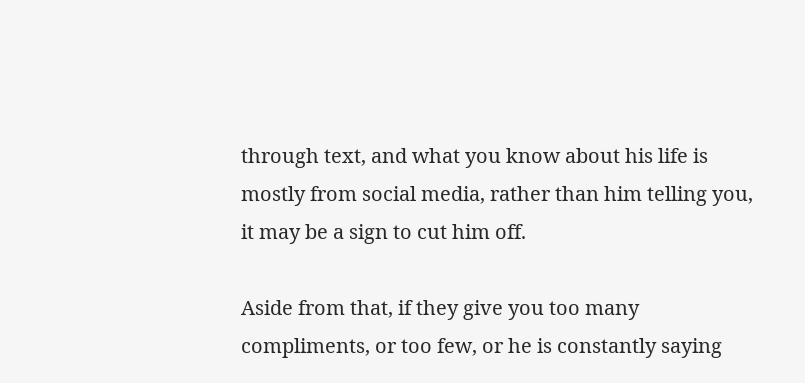through text, and what you know about his life is mostly from social media, rather than him telling you, it may be a sign to cut him off.

Aside from that, if they give you too many compliments, or too few, or he is constantly saying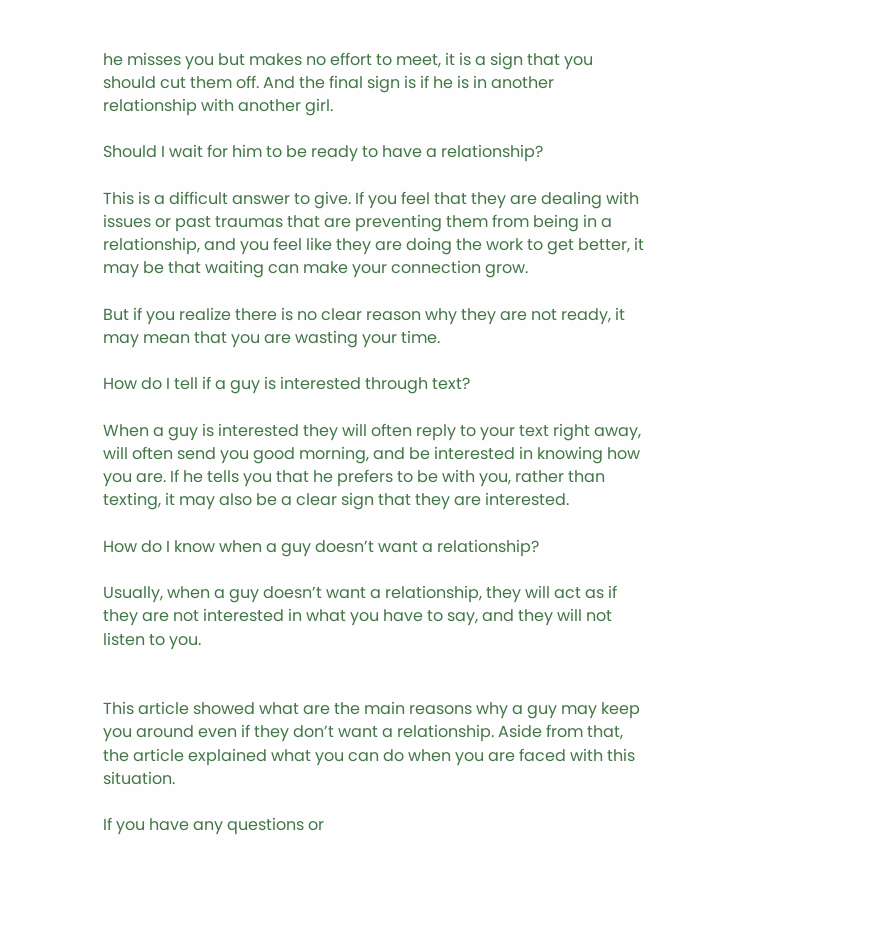he misses you but makes no effort to meet, it is a sign that you should cut them off. And the final sign is if he is in another relationship with another girl.

Should I wait for him to be ready to have a relationship?

This is a difficult answer to give. If you feel that they are dealing with issues or past traumas that are preventing them from being in a relationship, and you feel like they are doing the work to get better, it may be that waiting can make your connection grow.

But if you realize there is no clear reason why they are not ready, it may mean that you are wasting your time.

How do I tell if a guy is interested through text?

When a guy is interested they will often reply to your text right away, will often send you good morning, and be interested in knowing how you are. If he tells you that he prefers to be with you, rather than texting, it may also be a clear sign that they are interested.

How do I know when a guy doesn’t want a relationship?

Usually, when a guy doesn’t want a relationship, they will act as if they are not interested in what you have to say, and they will not listen to you.


This article showed what are the main reasons why a guy may keep you around even if they don’t want a relationship. Aside from that, the article explained what you can do when you are faced with this situation.

If you have any questions or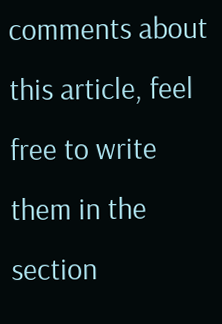comments about this article, feel free to write them in the section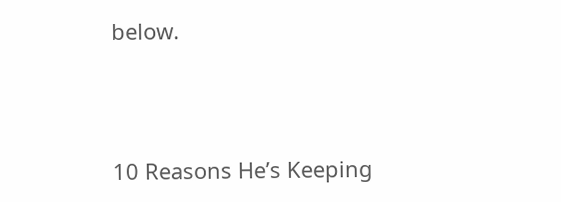below.



10 Reasons He’s Keeping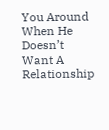You Around When He Doesn’t Want A Relationship